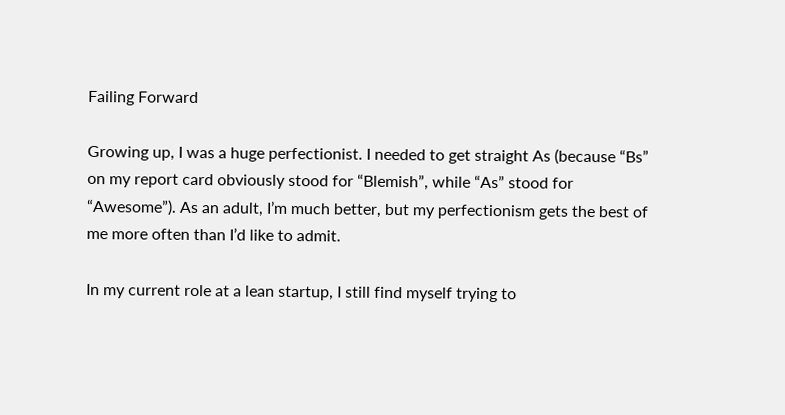Failing Forward

Growing up, I was a huge perfectionist. I needed to get straight As (because “Bs” on my report card obviously stood for “Blemish”, while “As” stood for “Awesome”). As an adult, I’m much better, but my perfectionism gets the best of me more often than I’d like to admit.

In my current role at a lean startup, I still find myself trying to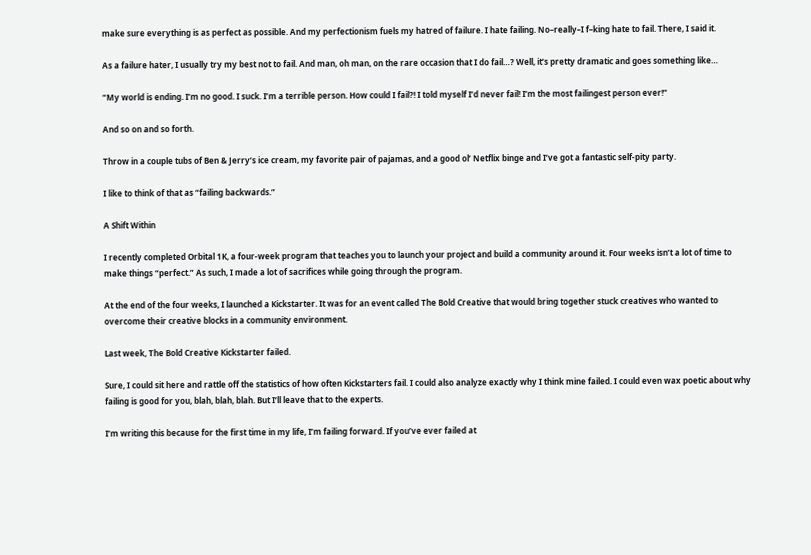make sure everything is as perfect as possible. And my perfectionism fuels my hatred of failure. I hate failing. No–really–I f–king hate to fail. There, I said it.

As a failure hater, I usually try my best not to fail. And man, oh man, on the rare occasion that I do fail…? Well, it’s pretty dramatic and goes something like…

“My world is ending. I’m no good. I suck. I’m a terrible person. How could I fail?! I told myself I’d never fail! I’m the most failingest person ever!”

And so on and so forth.

Throw in a couple tubs of Ben & Jerry’s ice cream, my favorite pair of pajamas, and a good ol’ Netflix binge and I’ve got a fantastic self-pity party.

I like to think of that as “failing backwards.”

A Shift Within

I recently completed Orbital 1K, a four-week program that teaches you to launch your project and build a community around it. Four weeks isn’t a lot of time to make things “perfect.” As such, I made a lot of sacrifices while going through the program.

At the end of the four weeks, I launched a Kickstarter. It was for an event called The Bold Creative that would bring together stuck creatives who wanted to overcome their creative blocks in a community environment.

Last week, The Bold Creative Kickstarter failed.

Sure, I could sit here and rattle off the statistics of how often Kickstarters fail. I could also analyze exactly why I think mine failed. I could even wax poetic about why failing is good for you, blah, blah, blah. But I’ll leave that to the experts.

I’m writing this because for the first time in my life, I’m failing forward. If you’ve ever failed at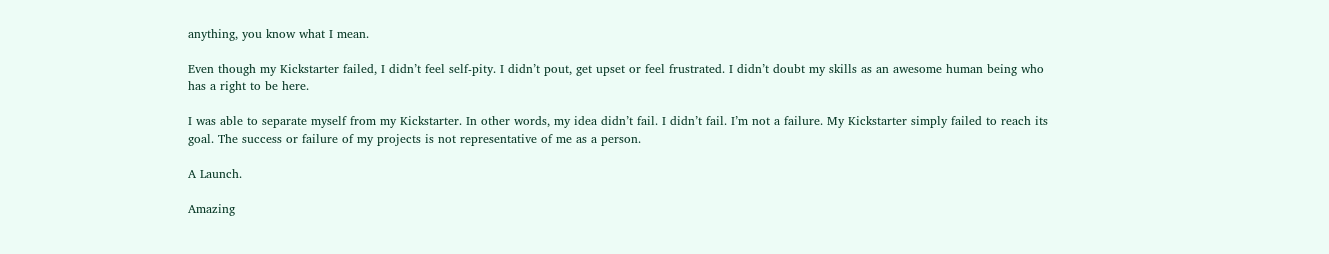anything, you know what I mean.

Even though my Kickstarter failed, I didn’t feel self-pity. I didn’t pout, get upset or feel frustrated. I didn’t doubt my skills as an awesome human being who has a right to be here.

I was able to separate myself from my Kickstarter. In other words, my idea didn’t fail. I didn’t fail. I’m not a failure. My Kickstarter simply failed to reach its goal. The success or failure of my projects is not representative of me as a person.

A Launch.

Amazing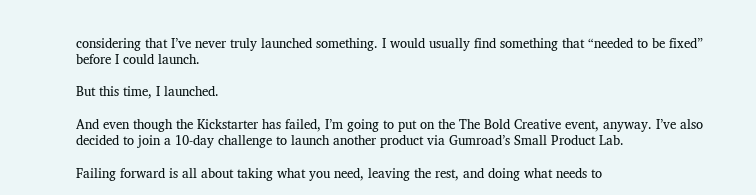considering that I’ve never truly launched something. I would usually find something that “needed to be fixed” before I could launch.

But this time, I launched.

And even though the Kickstarter has failed, I’m going to put on the The Bold Creative event, anyway. I’ve also decided to join a 10-day challenge to launch another product via Gumroad’s Small Product Lab.

Failing forward is all about taking what you need, leaving the rest, and doing what needs to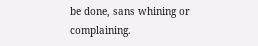be done, sans whining or complaining.